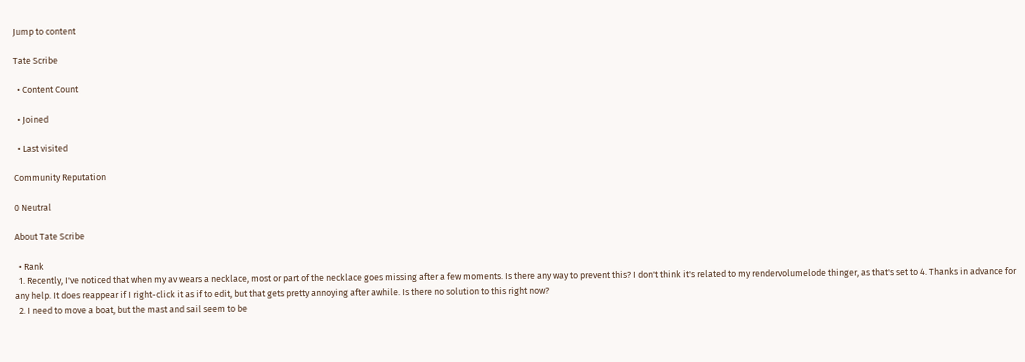Jump to content

Tate Scribe

  • Content Count

  • Joined

  • Last visited

Community Reputation

0 Neutral

About Tate Scribe

  • Rank
  1. Recently, I've noticed that when my av wears a necklace, most or part of the necklace goes missing after a few moments. Is there any way to prevent this? I don't think it's related to my rendervolumelode thinger, as that's set to 4. Thanks in advance for any help. It does reappear if I right-click it as if to edit, but that gets pretty annoying after awhile. Is there no solution to this right now?
  2. I need to move a boat, but the mast and sail seem to be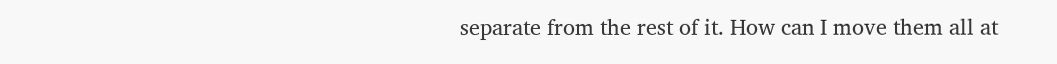separate from the rest of it. How can I move them all at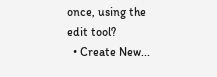once, using the edit tool?
  • Create New...